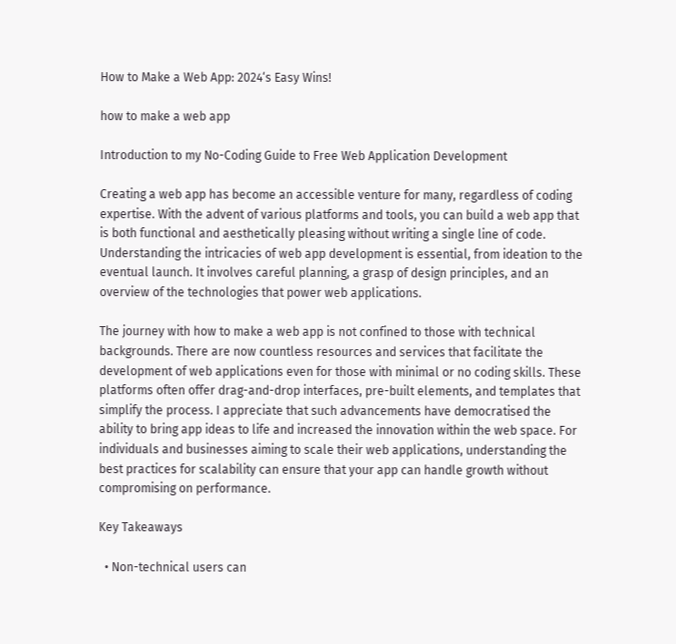How to Make a Web App: 2024‘s Easy Wins!

how to make a web app

Introduction to my No-Coding Guide to Free Web Application Development

Creating a web app has become an accessible venture for many, regardless of coding expertise. With the advent of various platforms and tools, you can build a web app that is both functional and aesthetically pleasing without writing a single line of code. Understanding the intricacies of web app development is essential, from ideation to the eventual launch. It involves careful planning, a grasp of design principles, and an overview of the technologies that power web applications.

The journey with how to make a web app is not confined to those with technical backgrounds. There are now countless resources and services that facilitate the development of web applications even for those with minimal or no coding skills. These platforms often offer drag-and-drop interfaces, pre-built elements, and templates that simplify the process. I appreciate that such advancements have democratised the ability to bring app ideas to life and increased the innovation within the web space. For individuals and businesses aiming to scale their web applications, understanding the best practices for scalability can ensure that your app can handle growth without compromising on performance.

Key Takeaways

  • Non-technical users can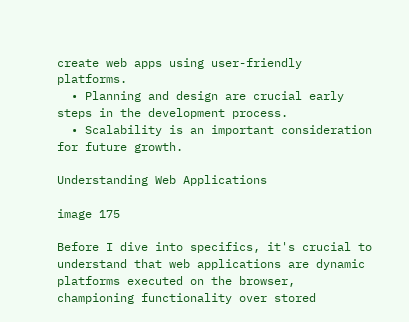create web apps using user-friendly platforms.
  • Planning and design are crucial early steps in the development process.
  • Scalability is an important consideration for future growth.

Understanding Web Applications

image 175

Before I dive into specifics, it's crucial to understand that web applications are dynamic platforms executed on the browser, championing functionality over stored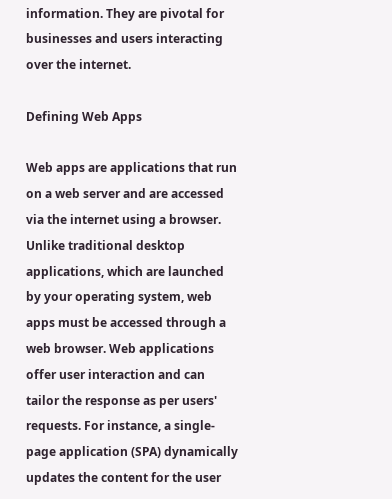information. They are pivotal for businesses and users interacting over the internet.

Defining Web Apps

Web apps are applications that run on a web server and are accessed via the internet using a browser. Unlike traditional desktop applications, which are launched by your operating system, web apps must be accessed through a web browser. Web applications offer user interaction and can tailor the response as per users' requests. For instance, a single-page application (SPA) dynamically updates the content for the user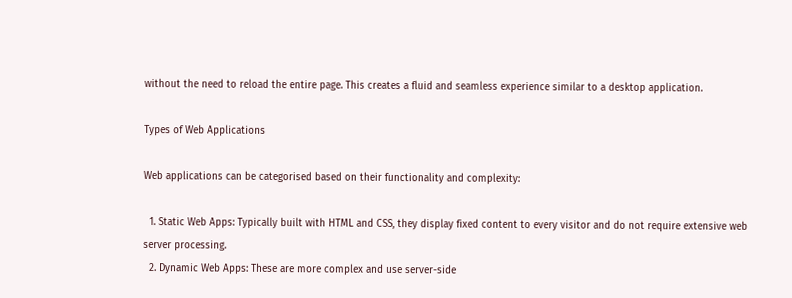without the need to reload the entire page. This creates a fluid and seamless experience similar to a desktop application.

Types of Web Applications

Web applications can be categorised based on their functionality and complexity:

  1. Static Web Apps: Typically built with HTML and CSS, they display fixed content to every visitor and do not require extensive web server processing.
  2. Dynamic Web Apps: These are more complex and use server-side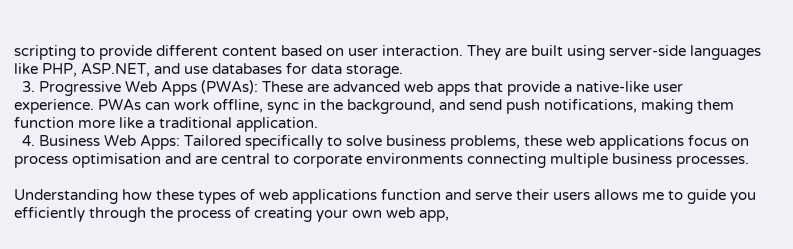scripting to provide different content based on user interaction. They are built using server-side languages like PHP, ASP.NET, and use databases for data storage.
  3. Progressive Web Apps (PWAs): These are advanced web apps that provide a native-like user experience. PWAs can work offline, sync in the background, and send push notifications, making them function more like a traditional application.
  4. Business Web Apps: Tailored specifically to solve business problems, these web applications focus on process optimisation and are central to corporate environments connecting multiple business processes.

Understanding how these types of web applications function and serve their users allows me to guide you efficiently through the process of creating your own web app,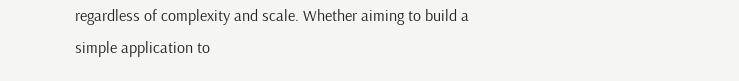regardless of complexity and scale. Whether aiming to build a simple application to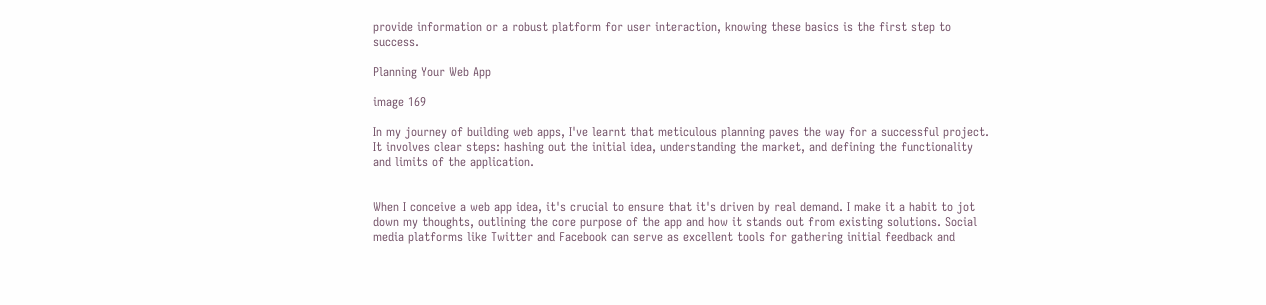provide information or a robust platform for user interaction, knowing these basics is the first step to success.

Planning Your Web App

image 169

In my journey of building web apps, I've learnt that meticulous planning paves the way for a successful project. It involves clear steps: hashing out the initial idea, understanding the market, and defining the functionality and limits of the application.


When I conceive a web app idea, it's crucial to ensure that it's driven by real demand. I make it a habit to jot down my thoughts, outlining the core purpose of the app and how it stands out from existing solutions. Social media platforms like Twitter and Facebook can serve as excellent tools for gathering initial feedback and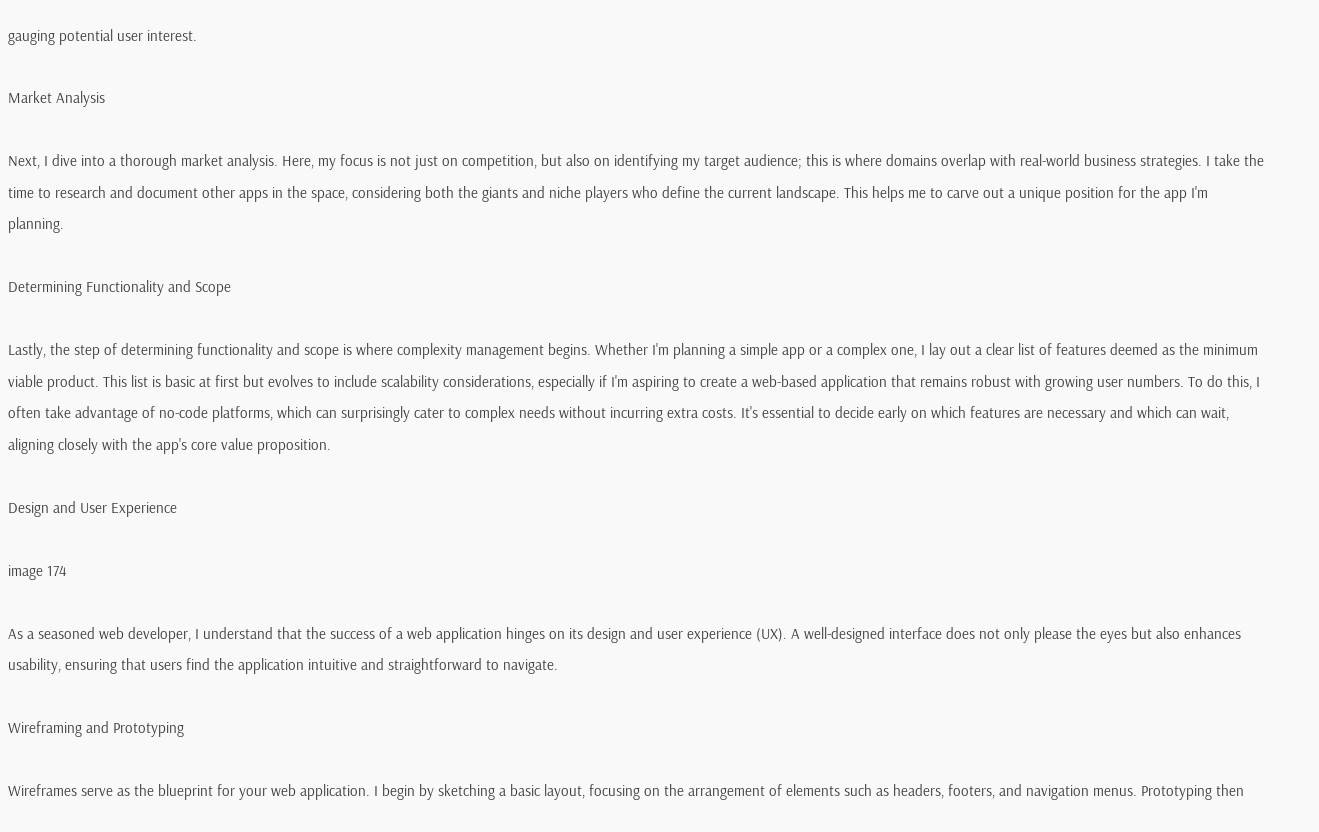gauging potential user interest.

Market Analysis

Next, I dive into a thorough market analysis. Here, my focus is not just on competition, but also on identifying my target audience; this is where domains overlap with real-world business strategies. I take the time to research and document other apps in the space, considering both the giants and niche players who define the current landscape. This helps me to carve out a unique position for the app I'm planning.

Determining Functionality and Scope

Lastly, the step of determining functionality and scope is where complexity management begins. Whether I'm planning a simple app or a complex one, I lay out a clear list of features deemed as the minimum viable product. This list is basic at first but evolves to include scalability considerations, especially if I'm aspiring to create a web-based application that remains robust with growing user numbers. To do this, I often take advantage of no-code platforms, which can surprisingly cater to complex needs without incurring extra costs. It's essential to decide early on which features are necessary and which can wait, aligning closely with the app's core value proposition.

Design and User Experience

image 174

As a seasoned web developer, I understand that the success of a web application hinges on its design and user experience (UX). A well-designed interface does not only please the eyes but also enhances usability, ensuring that users find the application intuitive and straightforward to navigate.

Wireframing and Prototyping

Wireframes serve as the blueprint for your web application. I begin by sketching a basic layout, focusing on the arrangement of elements such as headers, footers, and navigation menus. Prototyping then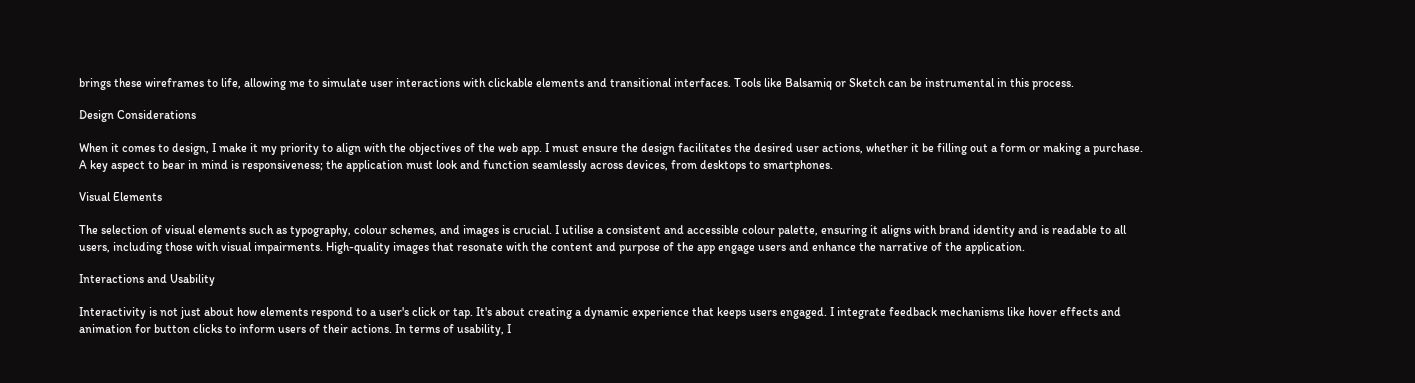brings these wireframes to life, allowing me to simulate user interactions with clickable elements and transitional interfaces. Tools like Balsamiq or Sketch can be instrumental in this process.

Design Considerations

When it comes to design, I make it my priority to align with the objectives of the web app. I must ensure the design facilitates the desired user actions, whether it be filling out a form or making a purchase. A key aspect to bear in mind is responsiveness; the application must look and function seamlessly across devices, from desktops to smartphones.

Visual Elements

The selection of visual elements such as typography, colour schemes, and images is crucial. I utilise a consistent and accessible colour palette, ensuring it aligns with brand identity and is readable to all users, including those with visual impairments. High-quality images that resonate with the content and purpose of the app engage users and enhance the narrative of the application.

Interactions and Usability

Interactivity is not just about how elements respond to a user's click or tap. It's about creating a dynamic experience that keeps users engaged. I integrate feedback mechanisms like hover effects and animation for button clicks to inform users of their actions. In terms of usability, I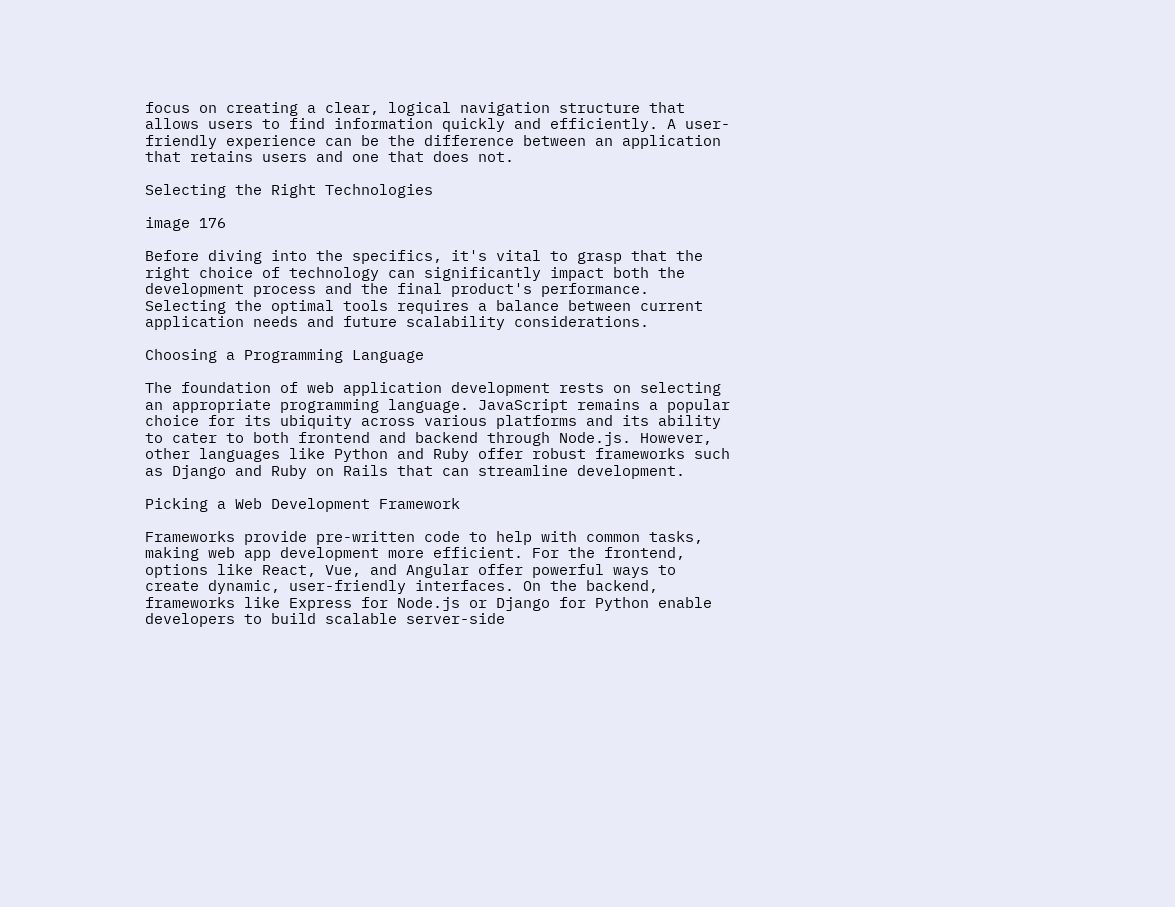focus on creating a clear, logical navigation structure that allows users to find information quickly and efficiently. A user-friendly experience can be the difference between an application that retains users and one that does not.

Selecting the Right Technologies

image 176

Before diving into the specifics, it's vital to grasp that the right choice of technology can significantly impact both the development process and the final product's performance. Selecting the optimal tools requires a balance between current application needs and future scalability considerations.

Choosing a Programming Language

The foundation of web application development rests on selecting an appropriate programming language. JavaScript remains a popular choice for its ubiquity across various platforms and its ability to cater to both frontend and backend through Node.js. However, other languages like Python and Ruby offer robust frameworks such as Django and Ruby on Rails that can streamline development.

Picking a Web Development Framework

Frameworks provide pre-written code to help with common tasks, making web app development more efficient. For the frontend, options like React, Vue, and Angular offer powerful ways to create dynamic, user-friendly interfaces. On the backend, frameworks like Express for Node.js or Django for Python enable developers to build scalable server-side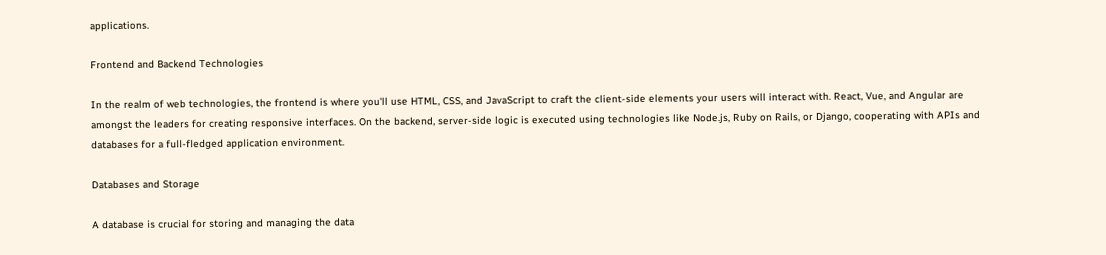applications.

Frontend and Backend Technologies

In the realm of web technologies, the frontend is where you'll use HTML, CSS, and JavaScript to craft the client-side elements your users will interact with. React, Vue, and Angular are amongst the leaders for creating responsive interfaces. On the backend, server-side logic is executed using technologies like Node.js, Ruby on Rails, or Django, cooperating with APIs and databases for a full-fledged application environment.

Databases and Storage

A database is crucial for storing and managing the data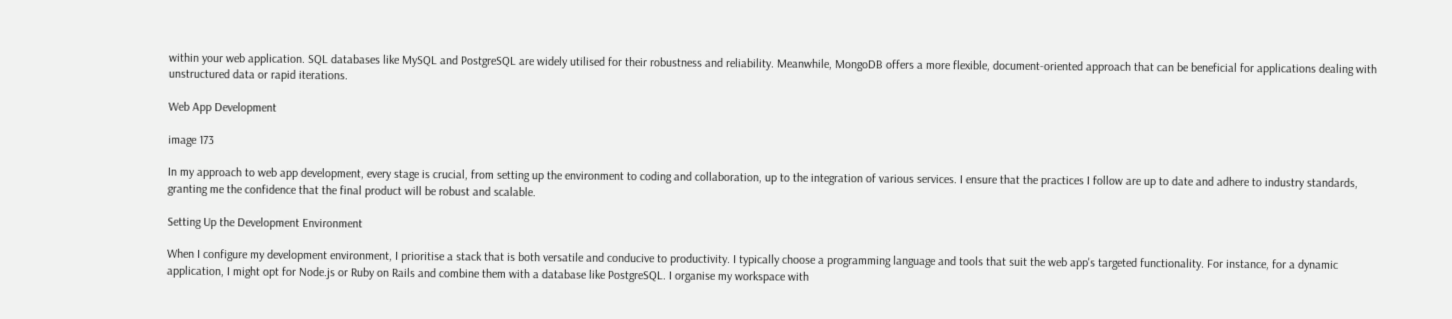within your web application. SQL databases like MySQL and PostgreSQL are widely utilised for their robustness and reliability. Meanwhile, MongoDB offers a more flexible, document-oriented approach that can be beneficial for applications dealing with unstructured data or rapid iterations.

Web App Development

image 173

In my approach to web app development, every stage is crucial, from setting up the environment to coding and collaboration, up to the integration of various services. I ensure that the practices I follow are up to date and adhere to industry standards, granting me the confidence that the final product will be robust and scalable.

Setting Up the Development Environment

When I configure my development environment, I prioritise a stack that is both versatile and conducive to productivity. I typically choose a programming language and tools that suit the web app's targeted functionality. For instance, for a dynamic application, I might opt for Node.js or Ruby on Rails and combine them with a database like PostgreSQL. I organise my workspace with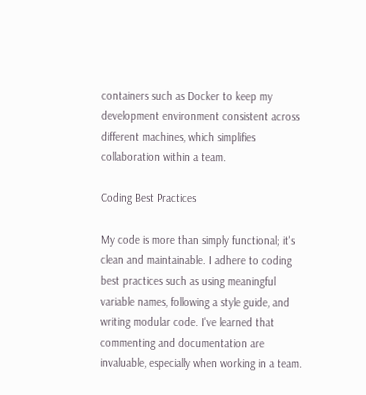containers such as Docker to keep my development environment consistent across different machines, which simplifies collaboration within a team.

Coding Best Practices

My code is more than simply functional; it's clean and maintainable. I adhere to coding best practices such as using meaningful variable names, following a style guide, and writing modular code. I've learned that commenting and documentation are invaluable, especially when working in a team.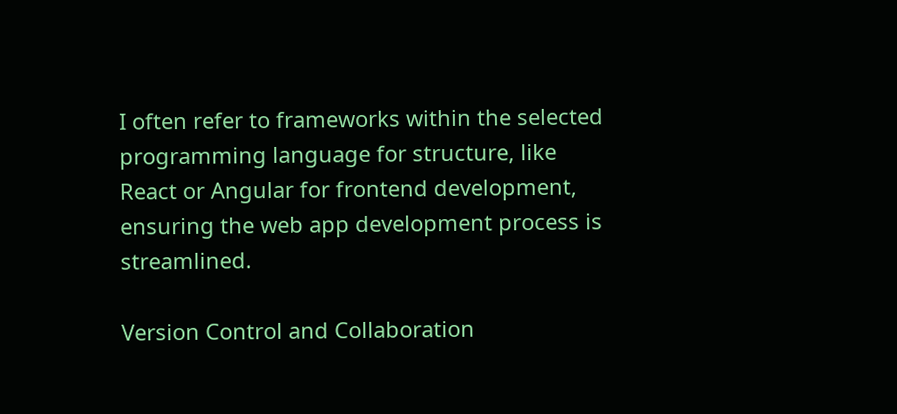I often refer to frameworks within the selected programming language for structure, like React or Angular for frontend development, ensuring the web app development process is streamlined.

Version Control and Collaboration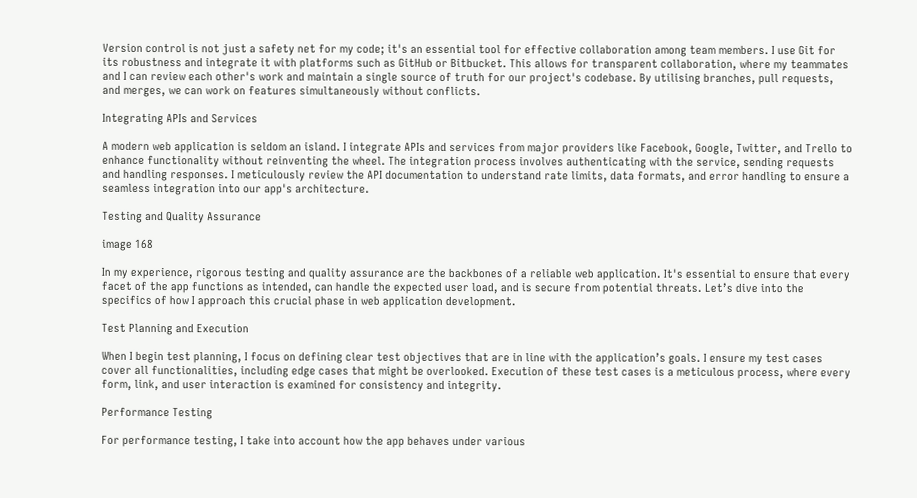Version control is not just a safety net for my code; it's an essential tool for effective collaboration among team members. I use Git for its robustness and integrate it with platforms such as GitHub or Bitbucket. This allows for transparent collaboration, where my teammates and I can review each other's work and maintain a single source of truth for our project's codebase. By utilising branches, pull requests, and merges, we can work on features simultaneously without conflicts.

Integrating APIs and Services

A modern web application is seldom an island. I integrate APIs and services from major providers like Facebook, Google, Twitter, and Trello to enhance functionality without reinventing the wheel. The integration process involves authenticating with the service, sending requests and handling responses. I meticulously review the API documentation to understand rate limits, data formats, and error handling to ensure a seamless integration into our app's architecture.

Testing and Quality Assurance

image 168

In my experience, rigorous testing and quality assurance are the backbones of a reliable web application. It's essential to ensure that every facet of the app functions as intended, can handle the expected user load, and is secure from potential threats. Let’s dive into the specifics of how I approach this crucial phase in web application development.

Test Planning and Execution

When I begin test planning, I focus on defining clear test objectives that are in line with the application’s goals. I ensure my test cases cover all functionalities, including edge cases that might be overlooked. Execution of these test cases is a meticulous process, where every form, link, and user interaction is examined for consistency and integrity.

Performance Testing

For performance testing, I take into account how the app behaves under various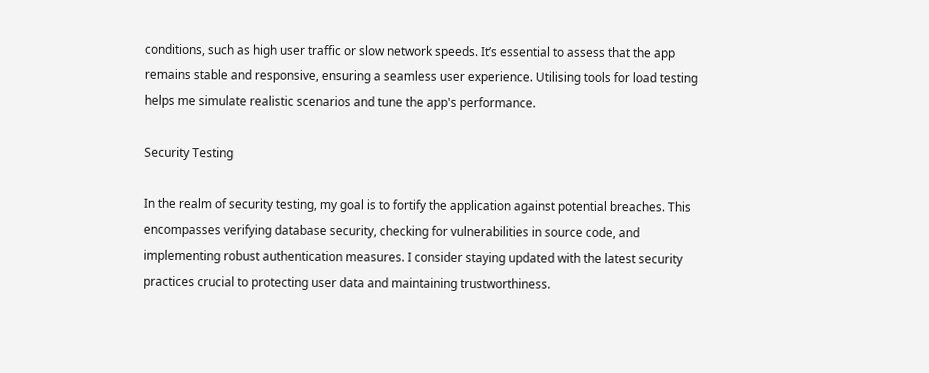conditions, such as high user traffic or slow network speeds. It’s essential to assess that the app remains stable and responsive, ensuring a seamless user experience. Utilising tools for load testing helps me simulate realistic scenarios and tune the app's performance.

Security Testing

In the realm of security testing, my goal is to fortify the application against potential breaches. This encompasses verifying database security, checking for vulnerabilities in source code, and implementing robust authentication measures. I consider staying updated with the latest security practices crucial to protecting user data and maintaining trustworthiness.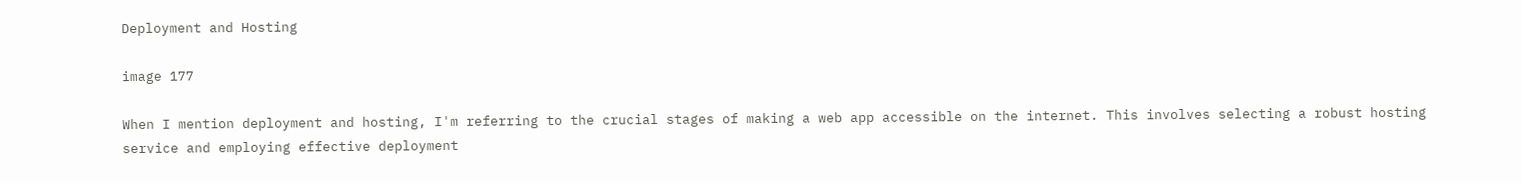Deployment and Hosting

image 177

When I mention deployment and hosting, I'm referring to the crucial stages of making a web app accessible on the internet. This involves selecting a robust hosting service and employing effective deployment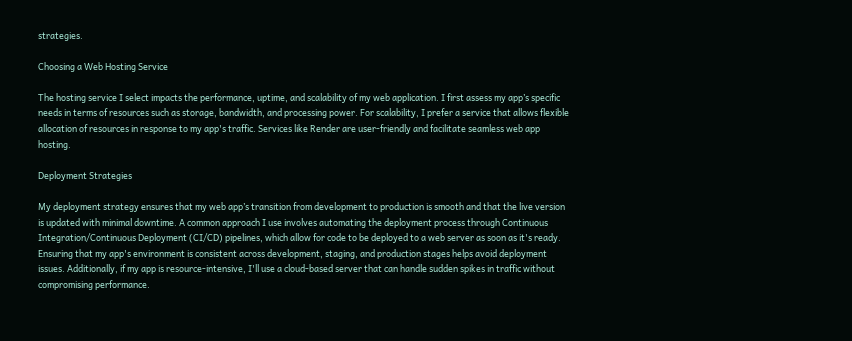strategies.

Choosing a Web Hosting Service

The hosting service I select impacts the performance, uptime, and scalability of my web application. I first assess my app’s specific needs in terms of resources such as storage, bandwidth, and processing power. For scalability, I prefer a service that allows flexible allocation of resources in response to my app's traffic. Services like Render are user-friendly and facilitate seamless web app hosting.

Deployment Strategies

My deployment strategy ensures that my web app’s transition from development to production is smooth and that the live version is updated with minimal downtime. A common approach I use involves automating the deployment process through Continuous Integration/Continuous Deployment (CI/CD) pipelines, which allow for code to be deployed to a web server as soon as it's ready. Ensuring that my app's environment is consistent across development, staging, and production stages helps avoid deployment issues. Additionally, if my app is resource-intensive, I'll use a cloud-based server that can handle sudden spikes in traffic without compromising performance.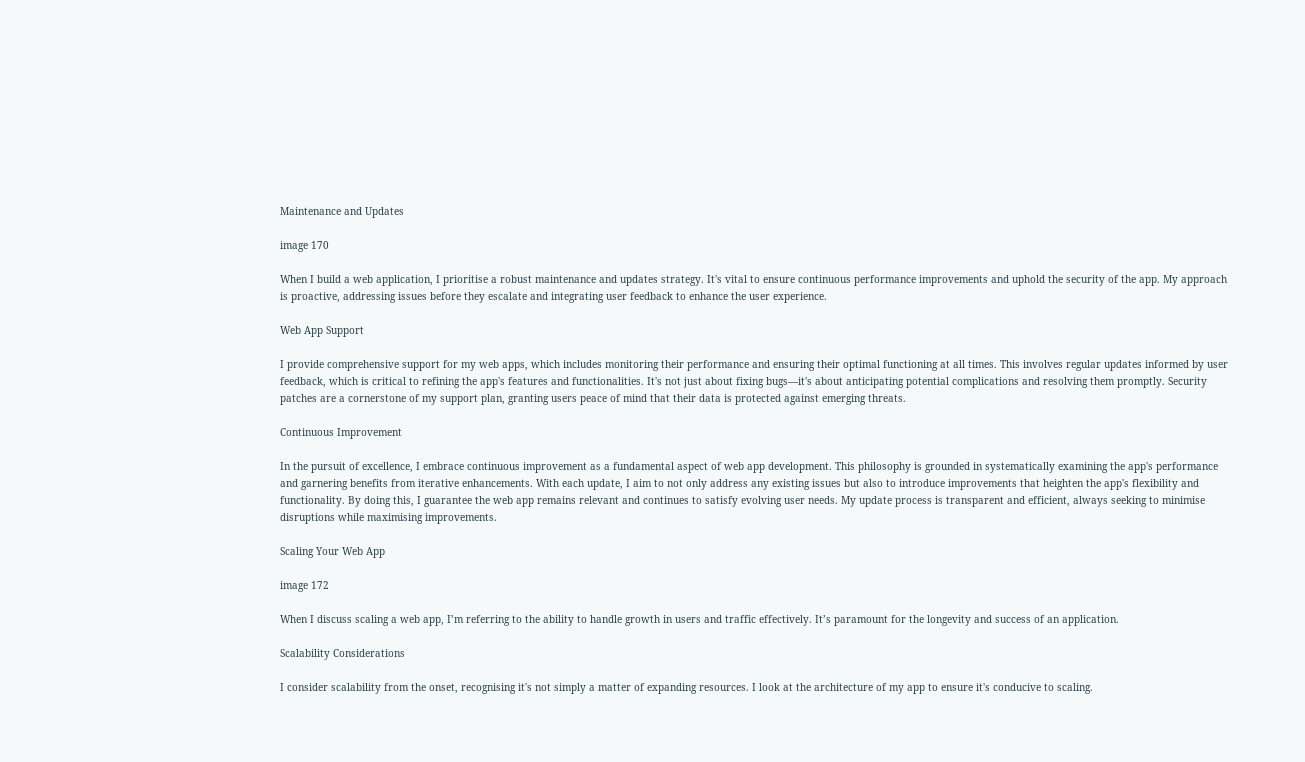Maintenance and Updates

image 170

When I build a web application, I prioritise a robust maintenance and updates strategy. It's vital to ensure continuous performance improvements and uphold the security of the app. My approach is proactive, addressing issues before they escalate and integrating user feedback to enhance the user experience.

Web App Support

I provide comprehensive support for my web apps, which includes monitoring their performance and ensuring their optimal functioning at all times. This involves regular updates informed by user feedback, which is critical to refining the app's features and functionalities. It's not just about fixing bugs—it's about anticipating potential complications and resolving them promptly. Security patches are a cornerstone of my support plan, granting users peace of mind that their data is protected against emerging threats.

Continuous Improvement

In the pursuit of excellence, I embrace continuous improvement as a fundamental aspect of web app development. This philosophy is grounded in systematically examining the app's performance and garnering benefits from iterative enhancements. With each update, I aim to not only address any existing issues but also to introduce improvements that heighten the app's flexibility and functionality. By doing this, I guarantee the web app remains relevant and continues to satisfy evolving user needs. My update process is transparent and efficient, always seeking to minimise disruptions while maximising improvements.

Scaling Your Web App

image 172

When I discuss scaling a web app, I’m referring to the ability to handle growth in users and traffic effectively. It’s paramount for the longevity and success of an application.

Scalability Considerations

I consider scalability from the onset, recognising it's not simply a matter of expanding resources. I look at the architecture of my app to ensure it's conducive to scaling.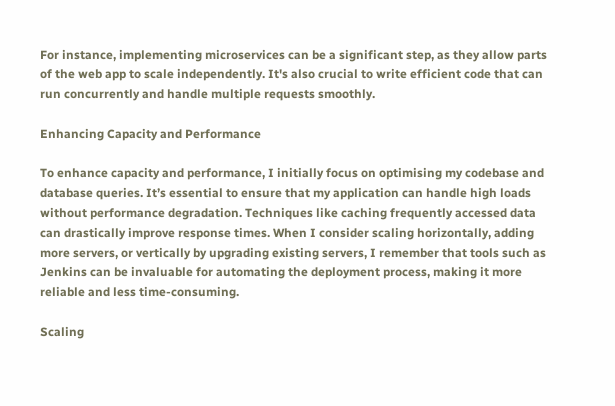For instance, implementing microservices can be a significant step, as they allow parts of the web app to scale independently. It's also crucial to write efficient code that can run concurrently and handle multiple requests smoothly.

Enhancing Capacity and Performance

To enhance capacity and performance, I initially focus on optimising my codebase and database queries. It’s essential to ensure that my application can handle high loads without performance degradation. Techniques like caching frequently accessed data can drastically improve response times. When I consider scaling horizontally, adding more servers, or vertically by upgrading existing servers, I remember that tools such as Jenkins can be invaluable for automating the deployment process, making it more reliable and less time-consuming.

Scaling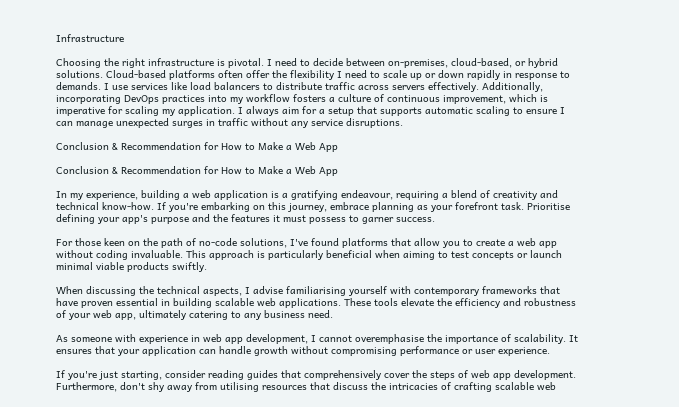Infrastructure

Choosing the right infrastructure is pivotal. I need to decide between on-premises, cloud-based, or hybrid solutions. Cloud-based platforms often offer the flexibility I need to scale up or down rapidly in response to demands. I use services like load balancers to distribute traffic across servers effectively. Additionally, incorporating DevOps practices into my workflow fosters a culture of continuous improvement, which is imperative for scaling my application. I always aim for a setup that supports automatic scaling to ensure I can manage unexpected surges in traffic without any service disruptions.

Conclusion & Recommendation for How to Make a Web App

Conclusion & Recommendation for How to Make a Web App

In my experience, building a web application is a gratifying endeavour, requiring a blend of creativity and technical know-how. If you're embarking on this journey, embrace planning as your forefront task. Prioritise defining your app's purpose and the features it must possess to garner success.

For those keen on the path of no-code solutions, I've found platforms that allow you to create a web app without coding invaluable. This approach is particularly beneficial when aiming to test concepts or launch minimal viable products swiftly.

When discussing the technical aspects, I advise familiarising yourself with contemporary frameworks that have proven essential in building scalable web applications. These tools elevate the efficiency and robustness of your web app, ultimately catering to any business need.

As someone with experience in web app development, I cannot overemphasise the importance of scalability. It ensures that your application can handle growth without compromising performance or user experience.

If you're just starting, consider reading guides that comprehensively cover the steps of web app development. Furthermore, don't shy away from utilising resources that discuss the intricacies of crafting scalable web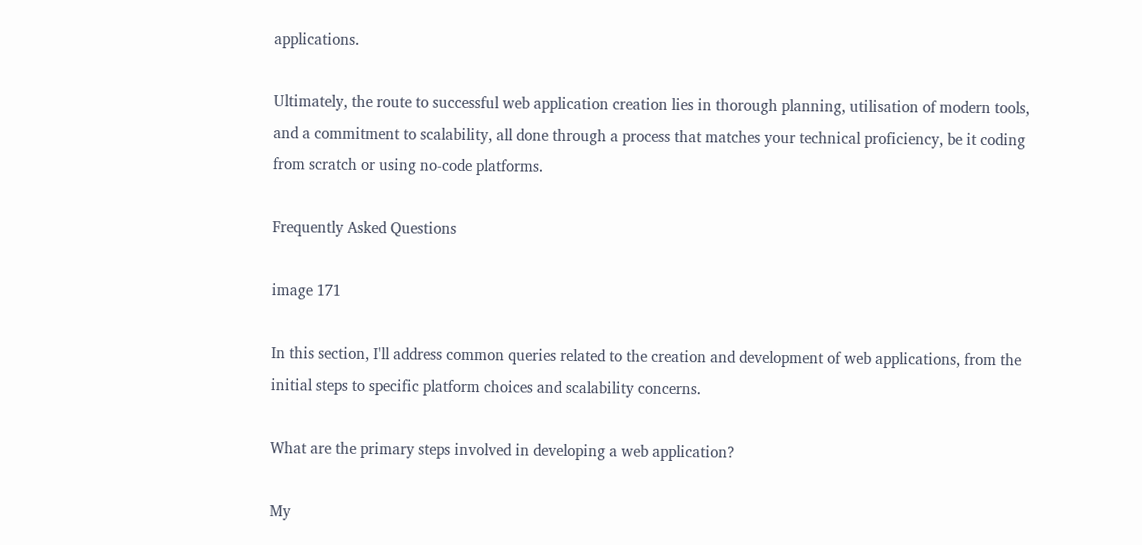applications.

Ultimately, the route to successful web application creation lies in thorough planning, utilisation of modern tools, and a commitment to scalability, all done through a process that matches your technical proficiency, be it coding from scratch or using no-code platforms.

Frequently Asked Questions

image 171

In this section, I'll address common queries related to the creation and development of web applications, from the initial steps to specific platform choices and scalability concerns.

What are the primary steps involved in developing a web application?

My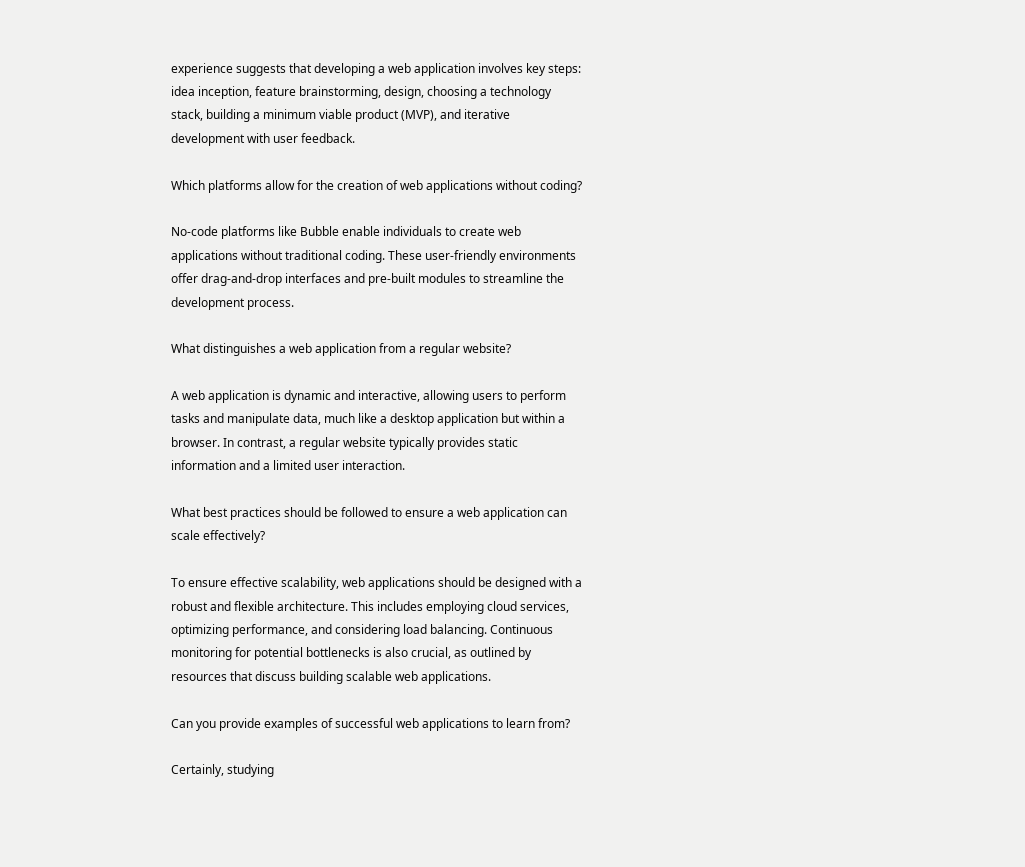experience suggests that developing a web application involves key steps: idea inception, feature brainstorming, design, choosing a technology stack, building a minimum viable product (MVP), and iterative development with user feedback.

Which platforms allow for the creation of web applications without coding?

No-code platforms like Bubble enable individuals to create web applications without traditional coding. These user-friendly environments offer drag-and-drop interfaces and pre-built modules to streamline the development process.

What distinguishes a web application from a regular website?

A web application is dynamic and interactive, allowing users to perform tasks and manipulate data, much like a desktop application but within a browser. In contrast, a regular website typically provides static information and a limited user interaction.

What best practices should be followed to ensure a web application can scale effectively?

To ensure effective scalability, web applications should be designed with a robust and flexible architecture. This includes employing cloud services, optimizing performance, and considering load balancing. Continuous monitoring for potential bottlenecks is also crucial, as outlined by resources that discuss building scalable web applications.

Can you provide examples of successful web applications to learn from?

Certainly, studying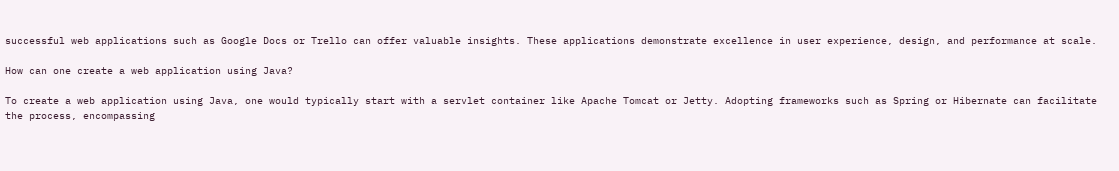successful web applications such as Google Docs or Trello can offer valuable insights. These applications demonstrate excellence in user experience, design, and performance at scale.

How can one create a web application using Java?

To create a web application using Java, one would typically start with a servlet container like Apache Tomcat or Jetty. Adopting frameworks such as Spring or Hibernate can facilitate the process, encompassing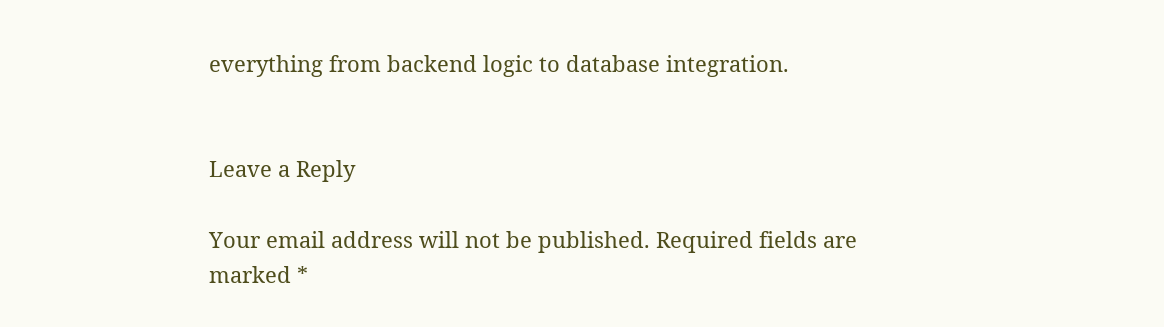everything from backend logic to database integration.


Leave a Reply

Your email address will not be published. Required fields are marked *